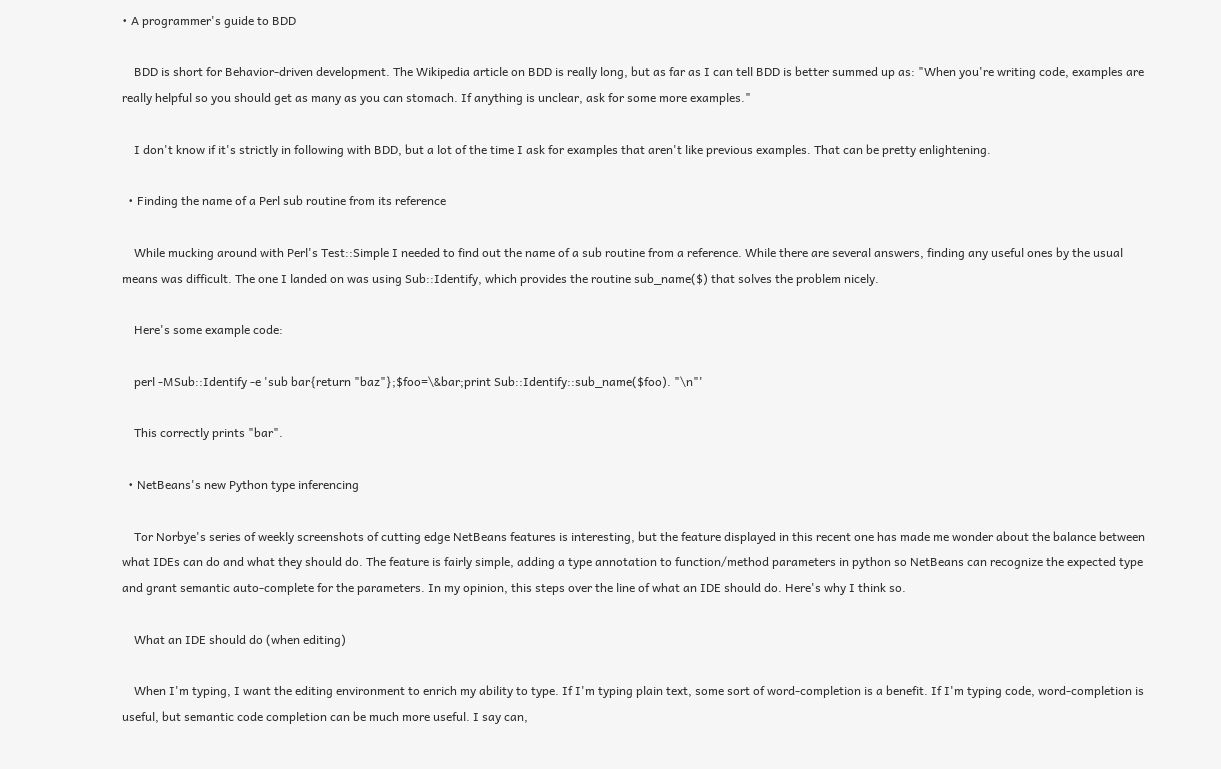• A programmer's guide to BDD

    BDD is short for Behavior-driven development. The Wikipedia article on BDD is really long, but as far as I can tell BDD is better summed up as: "When you're writing code, examples are really helpful so you should get as many as you can stomach. If anything is unclear, ask for some more examples."

    I don't know if it's strictly in following with BDD, but a lot of the time I ask for examples that aren't like previous examples. That can be pretty enlightening.

  • Finding the name of a Perl sub routine from its reference

    While mucking around with Perl's Test::Simple I needed to find out the name of a sub routine from a reference. While there are several answers, finding any useful ones by the usual means was difficult. The one I landed on was using Sub::Identify, which provides the routine sub_name($) that solves the problem nicely.

    Here's some example code:

    perl -MSub::Identify -e 'sub bar{return "baz"};$foo=\&bar;print Sub::Identify::sub_name($foo). "\n"'

    This correctly prints "bar".

  • NetBeans's new Python type inferencing

    Tor Norbye's series of weekly screenshots of cutting edge NetBeans features is interesting, but the feature displayed in this recent one has made me wonder about the balance between what IDEs can do and what they should do. The feature is fairly simple, adding a type annotation to function/method parameters in python so NetBeans can recognize the expected type and grant semantic auto-complete for the parameters. In my opinion, this steps over the line of what an IDE should do. Here's why I think so.

    What an IDE should do (when editing)

    When I'm typing, I want the editing environment to enrich my ability to type. If I'm typing plain text, some sort of word-completion is a benefit. If I'm typing code, word-completion is useful, but semantic code completion can be much more useful. I say can,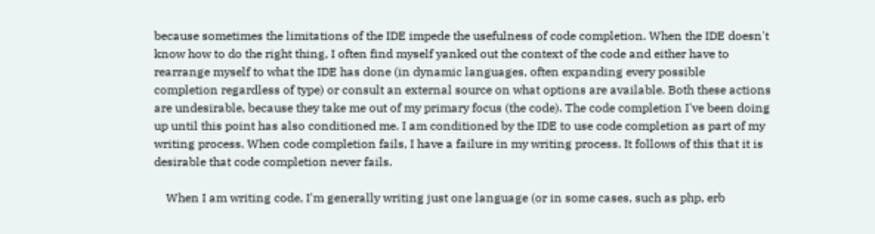because sometimes the limitations of the IDE impede the usefulness of code completion. When the IDE doesn't know how to do the right thing, I often find myself yanked out the context of the code and either have to rearrange myself to what the IDE has done (in dynamic languages, often expanding every possible completion regardless of type) or consult an external source on what options are available. Both these actions are undesirable, because they take me out of my primary focus (the code). The code completion I've been doing up until this point has also conditioned me. I am conditioned by the IDE to use code completion as part of my writing process. When code completion fails, I have a failure in my writing process. It follows of this that it is desirable that code completion never fails.

    When I am writing code, I'm generally writing just one language (or in some cases, such as php, erb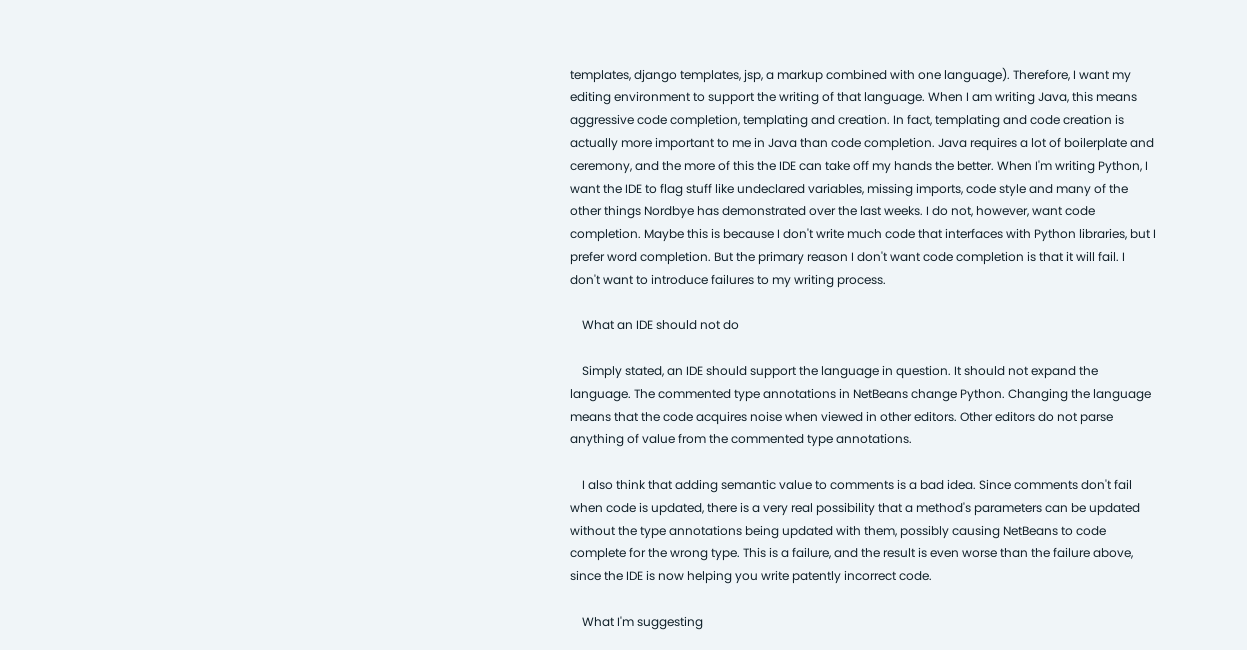templates, django templates, jsp, a markup combined with one language). Therefore, I want my editing environment to support the writing of that language. When I am writing Java, this means aggressive code completion, templating and creation. In fact, templating and code creation is actually more important to me in Java than code completion. Java requires a lot of boilerplate and ceremony, and the more of this the IDE can take off my hands the better. When I'm writing Python, I want the IDE to flag stuff like undeclared variables, missing imports, code style and many of the other things Nordbye has demonstrated over the last weeks. I do not, however, want code completion. Maybe this is because I don't write much code that interfaces with Python libraries, but I prefer word completion. But the primary reason I don't want code completion is that it will fail. I don't want to introduce failures to my writing process.

    What an IDE should not do

    Simply stated, an IDE should support the language in question. It should not expand the language. The commented type annotations in NetBeans change Python. Changing the language means that the code acquires noise when viewed in other editors. Other editors do not parse anything of value from the commented type annotations.

    I also think that adding semantic value to comments is a bad idea. Since comments don't fail when code is updated, there is a very real possibility that a method's parameters can be updated without the type annotations being updated with them, possibly causing NetBeans to code complete for the wrong type. This is a failure, and the result is even worse than the failure above, since the IDE is now helping you write patently incorrect code.

    What I'm suggesting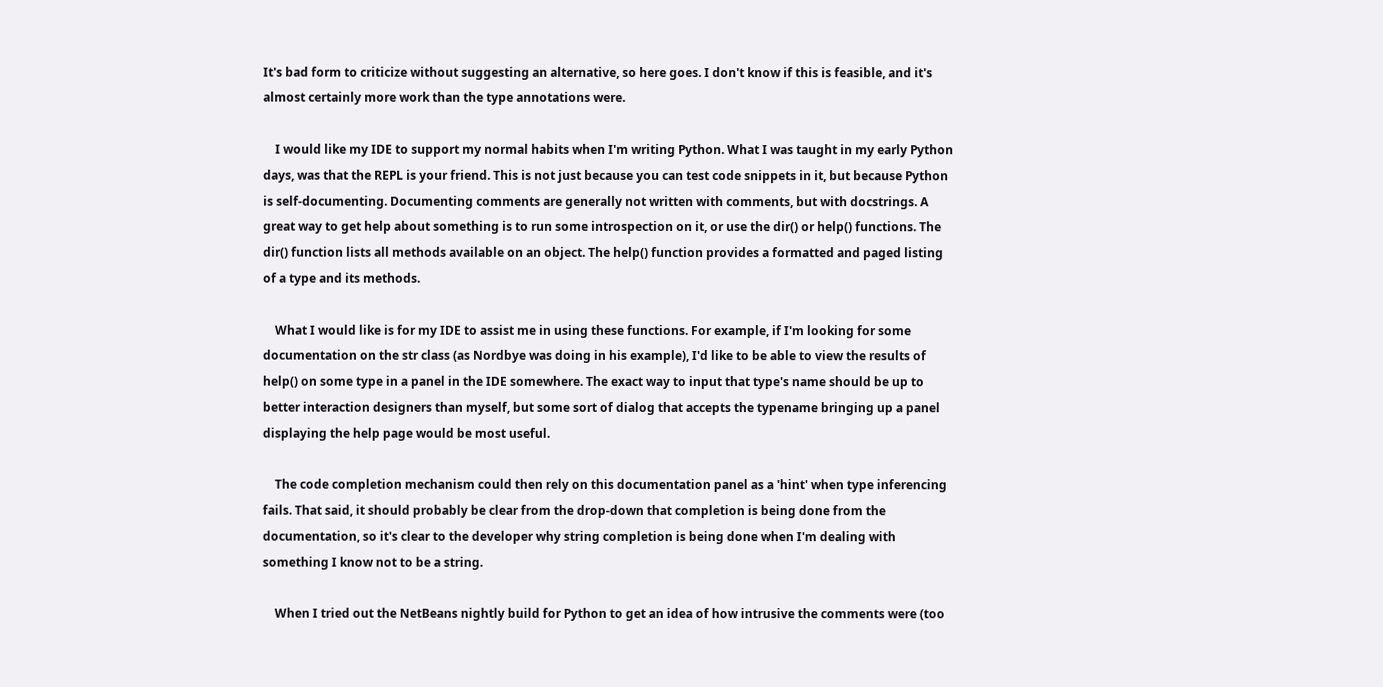It's bad form to criticize without suggesting an alternative, so here goes. I don't know if this is feasible, and it's almost certainly more work than the type annotations were.

    I would like my IDE to support my normal habits when I'm writing Python. What I was taught in my early Python days, was that the REPL is your friend. This is not just because you can test code snippets in it, but because Python is self-documenting. Documenting comments are generally not written with comments, but with docstrings. A great way to get help about something is to run some introspection on it, or use the dir() or help() functions. The dir() function lists all methods available on an object. The help() function provides a formatted and paged listing of a type and its methods.

    What I would like is for my IDE to assist me in using these functions. For example, if I'm looking for some documentation on the str class (as Nordbye was doing in his example), I'd like to be able to view the results of help() on some type in a panel in the IDE somewhere. The exact way to input that type's name should be up to better interaction designers than myself, but some sort of dialog that accepts the typename bringing up a panel displaying the help page would be most useful.

    The code completion mechanism could then rely on this documentation panel as a 'hint' when type inferencing fails. That said, it should probably be clear from the drop-down that completion is being done from the documentation, so it's clear to the developer why string completion is being done when I'm dealing with something I know not to be a string.

    When I tried out the NetBeans nightly build for Python to get an idea of how intrusive the comments were (too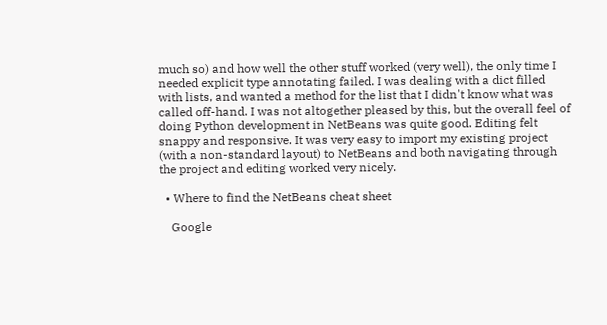much so) and how well the other stuff worked (very well), the only time I needed explicit type annotating failed. I was dealing with a dict filled with lists, and wanted a method for the list that I didn't know what was called off-hand. I was not altogether pleased by this, but the overall feel of doing Python development in NetBeans was quite good. Editing felt snappy and responsive. It was very easy to import my existing project (with a non-standard layout) to NetBeans and both navigating through the project and editing worked very nicely.

  • Where to find the NetBeans cheat sheet

    Google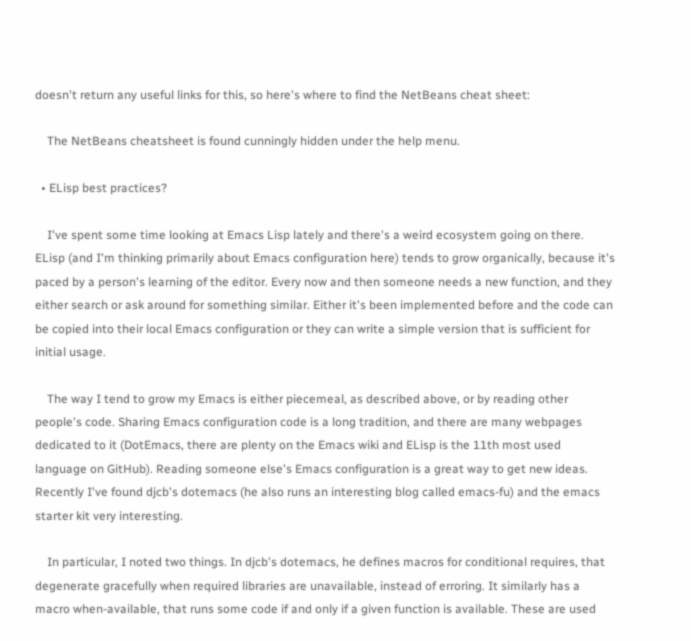doesn't return any useful links for this, so here's where to find the NetBeans cheat sheet:

    The NetBeans cheatsheet is found cunningly hidden under the help menu.

  • ELisp best practices?

    I've spent some time looking at Emacs Lisp lately and there's a weird ecosystem going on there. ELisp (and I'm thinking primarily about Emacs configuration here) tends to grow organically, because it's paced by a person's learning of the editor. Every now and then someone needs a new function, and they either search or ask around for something similar. Either it's been implemented before and the code can be copied into their local Emacs configuration or they can write a simple version that is sufficient for initial usage.

    The way I tend to grow my Emacs is either piecemeal, as described above, or by reading other people's code. Sharing Emacs configuration code is a long tradition, and there are many webpages dedicated to it (DotEmacs, there are plenty on the Emacs wiki and ELisp is the 11th most used language on GitHub). Reading someone else's Emacs configuration is a great way to get new ideas. Recently I've found djcb's dotemacs (he also runs an interesting blog called emacs-fu) and the emacs starter kit very interesting.

    In particular, I noted two things. In djcb's dotemacs, he defines macros for conditional requires, that degenerate gracefully when required libraries are unavailable, instead of erroring. It similarly has a macro when-available, that runs some code if and only if a given function is available. These are used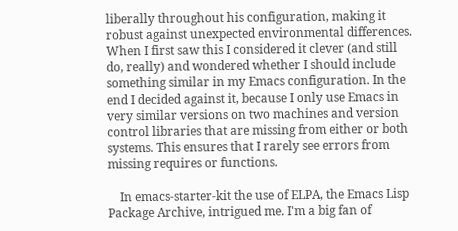liberally throughout his configuration, making it robust against unexpected environmental differences. When I first saw this I considered it clever (and still do, really) and wondered whether I should include something similar in my Emacs configuration. In the end I decided against it, because I only use Emacs in very similar versions on two machines and version control libraries that are missing from either or both systems. This ensures that I rarely see errors from missing requires or functions.

    In emacs-starter-kit the use of ELPA, the Emacs Lisp Package Archive, intrigued me. I'm a big fan of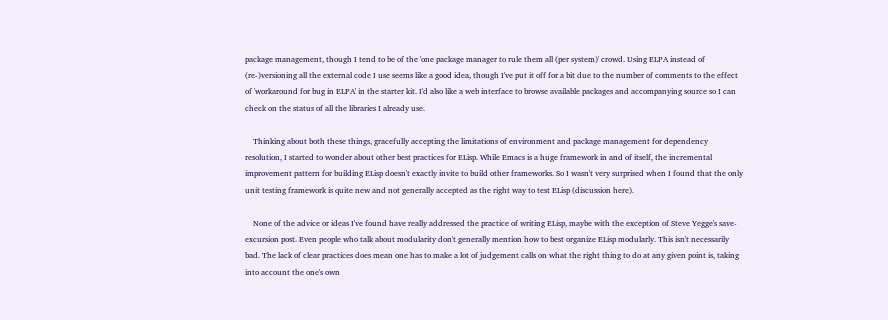package management, though I tend to be of the 'one package manager to rule them all (per system)' crowd. Using ELPA instead of (re-)versioning all the external code I use seems like a good idea, though I've put it off for a bit due to the number of comments to the effect of 'workaround for bug in ELPA' in the starter kit. I'd also like a web interface to browse available packages and accompanying source so I can check on the status of all the libraries I already use.

    Thinking about both these things, gracefully accepting the limitations of environment and package management for dependency resolution, I started to wonder about other best practices for ELisp. While Emacs is a huge framework in and of itself, the incremental improvement pattern for building ELisp doesn't exactly invite to build other frameworks. So I wasn't very surprised when I found that the only unit testing framework is quite new and not generally accepted as the right way to test ELisp (discussion here).

    None of the advice or ideas I've found have really addressed the practice of writing ELisp, maybe with the exception of Steve Yegge's save-excursion post. Even people who talk about modularity don't generally mention how to best organize ELisp modularly. This isn't necessarily bad. The lack of clear practices does mean one has to make a lot of judgement calls on what the right thing to do at any given point is, taking into account the one's own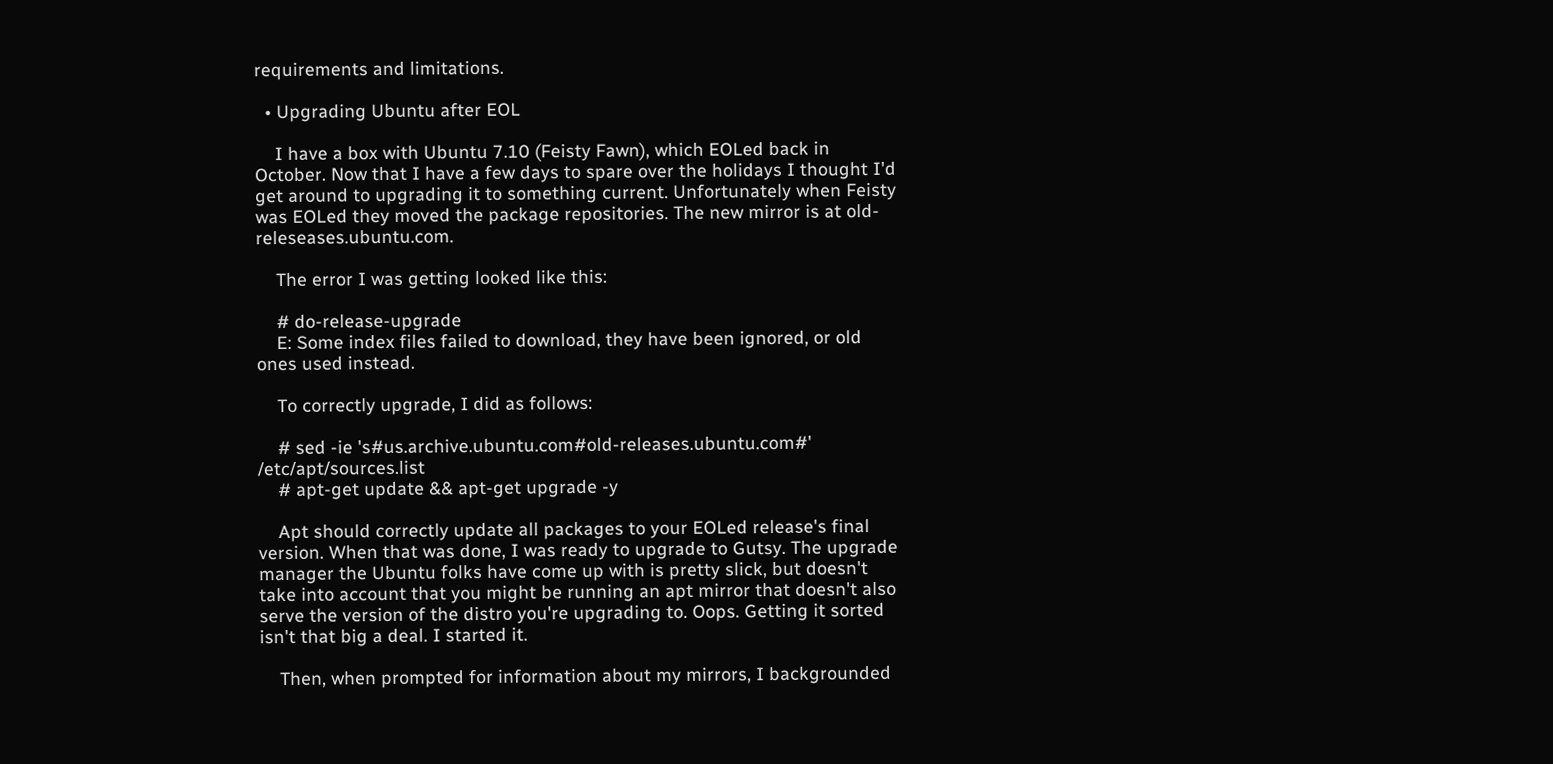requirements and limitations.

  • Upgrading Ubuntu after EOL

    I have a box with Ubuntu 7.10 (Feisty Fawn), which EOLed back in October. Now that I have a few days to spare over the holidays I thought I'd get around to upgrading it to something current. Unfortunately when Feisty was EOLed they moved the package repositories. The new mirror is at old-releseases.ubuntu.com.

    The error I was getting looked like this:

    # do-release-upgrade
    E: Some index files failed to download, they have been ignored, or old ones used instead.

    To correctly upgrade, I did as follows:

    # sed -ie 's#us.archive.ubuntu.com#old-releases.ubuntu.com#' /etc/apt/sources.list
    # apt-get update && apt-get upgrade -y

    Apt should correctly update all packages to your EOLed release's final version. When that was done, I was ready to upgrade to Gutsy. The upgrade manager the Ubuntu folks have come up with is pretty slick, but doesn't take into account that you might be running an apt mirror that doesn't also serve the version of the distro you're upgrading to. Oops. Getting it sorted isn't that big a deal. I started it.

    Then, when prompted for information about my mirrors, I backgrounded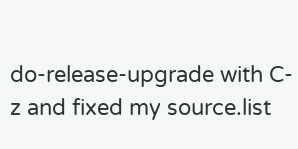do-release-upgrade with C-z and fixed my source.list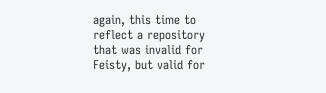again, this time to reflect a repository that was invalid for Feisty, but valid for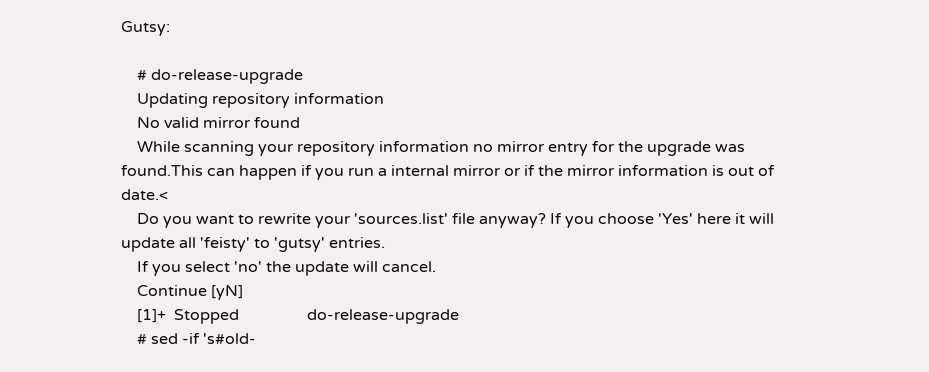Gutsy:

    # do-release-upgrade
    Updating repository information
    No valid mirror found
    While scanning your repository information no mirror entry for the upgrade was found.This can happen if you run a internal mirror or if the mirror information is out of date.<
    Do you want to rewrite your 'sources.list' file anyway? If you choose 'Yes' here it will update all 'feisty' to 'gutsy' entries.
    If you select 'no' the update will cancel.
    Continue [yN]
    [1]+  Stopped                 do-release-upgrade
    # sed -if 's#old-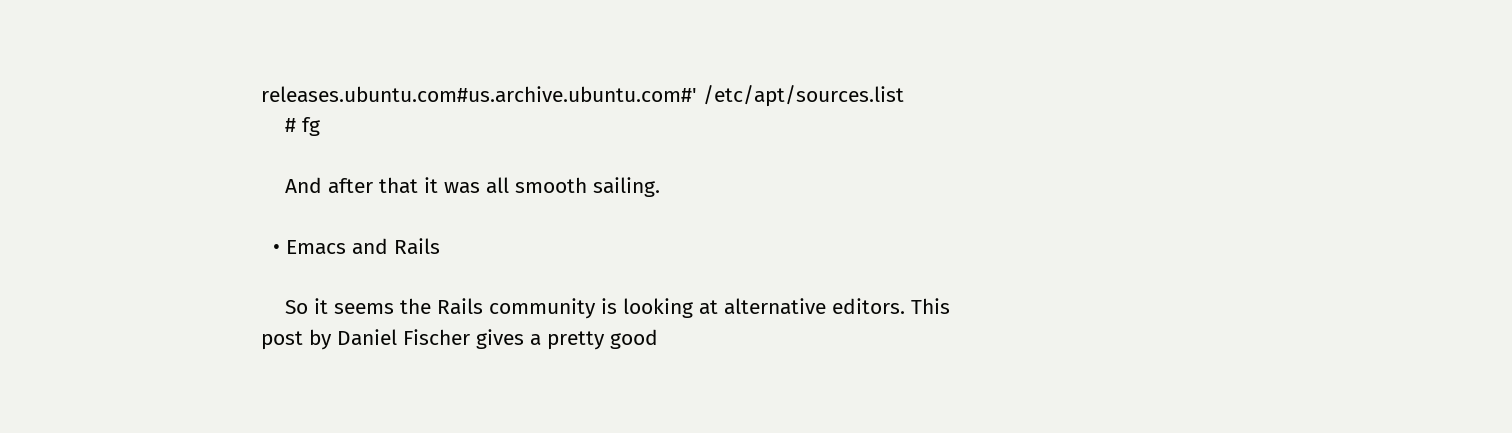releases.ubuntu.com#us.archive.ubuntu.com#' /etc/apt/sources.list
    # fg

    And after that it was all smooth sailing.

  • Emacs and Rails

    So it seems the Rails community is looking at alternative editors. This post by Daniel Fischer gives a pretty good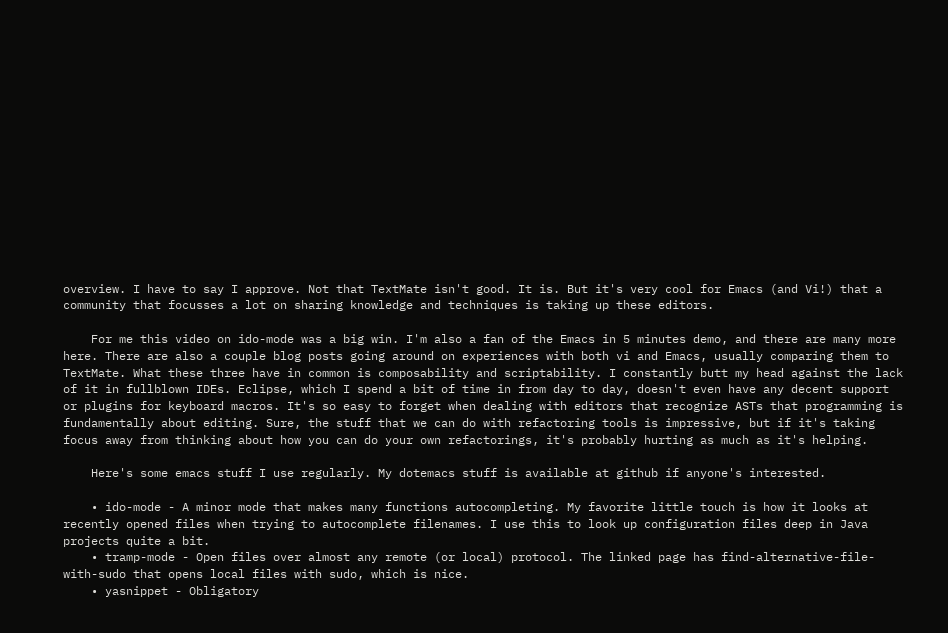overview. I have to say I approve. Not that TextMate isn't good. It is. But it's very cool for Emacs (and Vi!) that a community that focusses a lot on sharing knowledge and techniques is taking up these editors.

    For me this video on ido-mode was a big win. I'm also a fan of the Emacs in 5 minutes demo, and there are many more here. There are also a couple blog posts going around on experiences with both vi and Emacs, usually comparing them to TextMate. What these three have in common is composability and scriptability. I constantly butt my head against the lack of it in fullblown IDEs. Eclipse, which I spend a bit of time in from day to day, doesn't even have any decent support or plugins for keyboard macros. It's so easy to forget when dealing with editors that recognize ASTs that programming is fundamentally about editing. Sure, the stuff that we can do with refactoring tools is impressive, but if it's taking focus away from thinking about how you can do your own refactorings, it's probably hurting as much as it's helping.

    Here's some emacs stuff I use regularly. My dotemacs stuff is available at github if anyone's interested.

    • ido-mode - A minor mode that makes many functions autocompleting. My favorite little touch is how it looks at recently opened files when trying to autocomplete filenames. I use this to look up configuration files deep in Java projects quite a bit.
    • tramp-mode - Open files over almost any remote (or local) protocol. The linked page has find-alternative-file-with-sudo that opens local files with sudo, which is nice.
    • yasnippet - Obligatory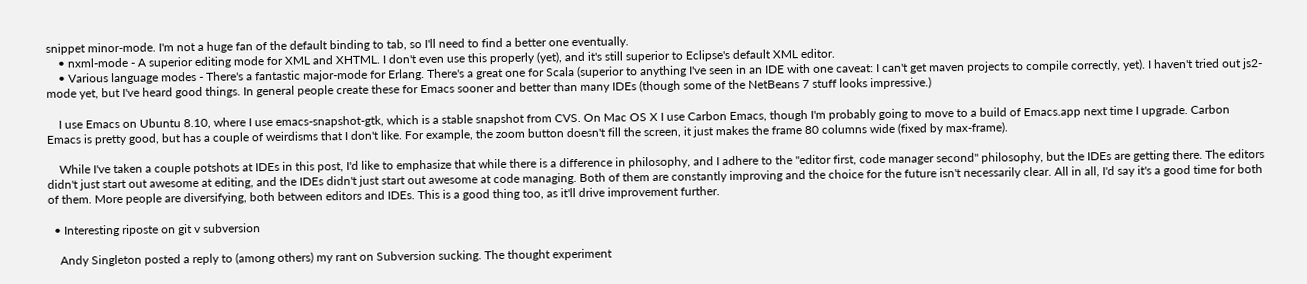snippet minor-mode. I'm not a huge fan of the default binding to tab, so I'll need to find a better one eventually.
    • nxml-mode - A superior editing mode for XML and XHTML. I don't even use this properly (yet), and it's still superior to Eclipse's default XML editor.
    • Various language modes - There's a fantastic major-mode for Erlang. There's a great one for Scala (superior to anything I've seen in an IDE with one caveat: I can't get maven projects to compile correctly, yet). I haven't tried out js2-mode yet, but I've heard good things. In general people create these for Emacs sooner and better than many IDEs (though some of the NetBeans 7 stuff looks impressive.)

    I use Emacs on Ubuntu 8.10, where I use emacs-snapshot-gtk, which is a stable snapshot from CVS. On Mac OS X I use Carbon Emacs, though I'm probably going to move to a build of Emacs.app next time I upgrade. Carbon Emacs is pretty good, but has a couple of weirdisms that I don't like. For example, the zoom button doesn't fill the screen, it just makes the frame 80 columns wide (fixed by max-frame).

    While I've taken a couple potshots at IDEs in this post, I'd like to emphasize that while there is a difference in philosophy, and I adhere to the "editor first, code manager second" philosophy, but the IDEs are getting there. The editors didn't just start out awesome at editing, and the IDEs didn't just start out awesome at code managing. Both of them are constantly improving and the choice for the future isn't necessarily clear. All in all, I'd say it's a good time for both of them. More people are diversifying, both between editors and IDEs. This is a good thing too, as it'll drive improvement further.

  • Interesting riposte on git v subversion

    Andy Singleton posted a reply to (among others) my rant on Subversion sucking. The thought experiment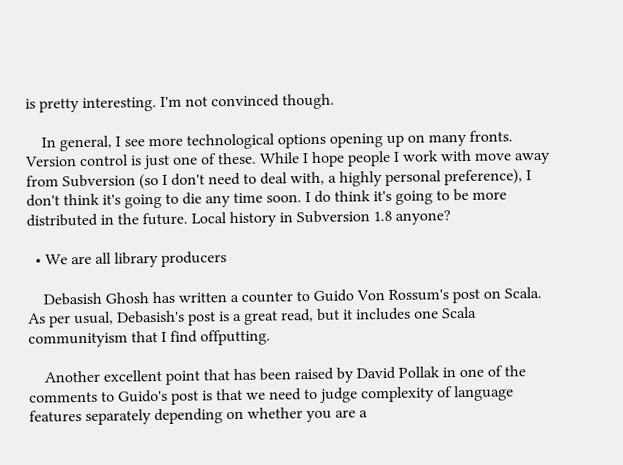is pretty interesting. I'm not convinced though.

    In general, I see more technological options opening up on many fronts. Version control is just one of these. While I hope people I work with move away from Subversion (so I don't need to deal with, a highly personal preference), I don't think it's going to die any time soon. I do think it's going to be more distributed in the future. Local history in Subversion 1.8 anyone?

  • We are all library producers

    Debasish Ghosh has written a counter to Guido Von Rossum's post on Scala. As per usual, Debasish's post is a great read, but it includes one Scala communityism that I find offputting.

    Another excellent point that has been raised by David Pollak in one of the comments to Guido's post is that we need to judge complexity of language features separately depending on whether you are a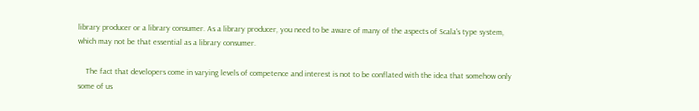library producer or a library consumer. As a library producer, you need to be aware of many of the aspects of Scala's type system, which may not be that essential as a library consumer.

    The fact that developers come in varying levels of competence and interest is not to be conflated with the idea that somehow only some of us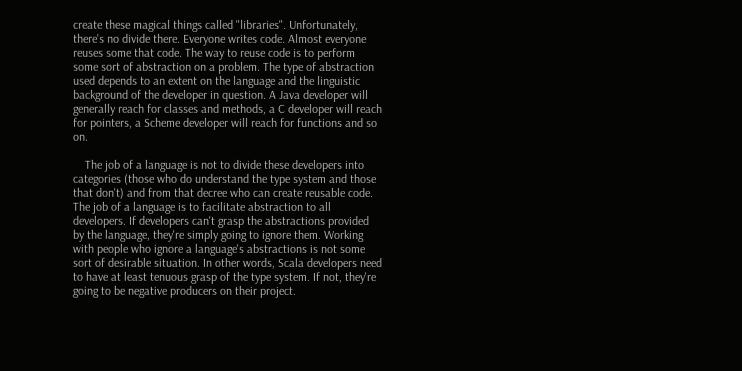create these magical things called "libraries". Unfortunately, there's no divide there. Everyone writes code. Almost everyone reuses some that code. The way to reuse code is to perform some sort of abstraction on a problem. The type of abstraction used depends to an extent on the language and the linguistic background of the developer in question. A Java developer will generally reach for classes and methods, a C developer will reach for pointers, a Scheme developer will reach for functions and so on.

    The job of a language is not to divide these developers into categories (those who do understand the type system and those that don't) and from that decree who can create reusable code. The job of a language is to facilitate abstraction to all developers. If developers can't grasp the abstractions provided by the language, they're simply going to ignore them. Working with people who ignore a language's abstractions is not some sort of desirable situation. In other words, Scala developers need to have at least tenuous grasp of the type system. If not, they're going to be negative producers on their project.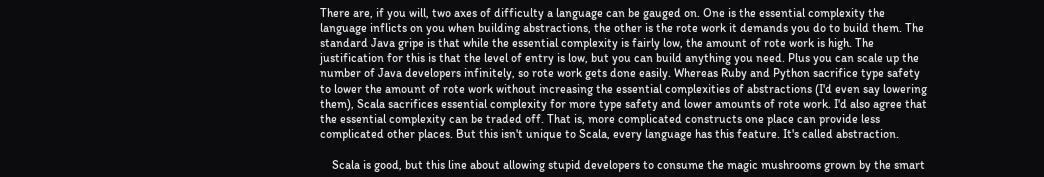There are, if you will, two axes of difficulty a language can be gauged on. One is the essential complexity the language inflicts on you when building abstractions, the other is the rote work it demands you do to build them. The standard Java gripe is that while the essential complexity is fairly low, the amount of rote work is high. The justification for this is that the level of entry is low, but you can build anything you need. Plus you can scale up the number of Java developers infinitely, so rote work gets done easily. Whereas Ruby and Python sacrifice type safety to lower the amount of rote work without increasing the essential complexities of abstractions (I'd even say lowering them), Scala sacrifices essential complexity for more type safety and lower amounts of rote work. I'd also agree that the essential complexity can be traded off. That is, more complicated constructs one place can provide less complicated other places. But this isn't unique to Scala, every language has this feature. It's called abstraction.

    Scala is good, but this line about allowing stupid developers to consume the magic mushrooms grown by the smart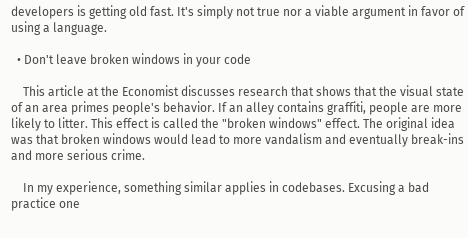developers is getting old fast. It's simply not true nor a viable argument in favor of using a language.

  • Don't leave broken windows in your code

    This article at the Economist discusses research that shows that the visual state of an area primes people's behavior. If an alley contains graffiti, people are more likely to litter. This effect is called the "broken windows" effect. The original idea was that broken windows would lead to more vandalism and eventually break-ins and more serious crime.

    In my experience, something similar applies in codebases. Excusing a bad practice one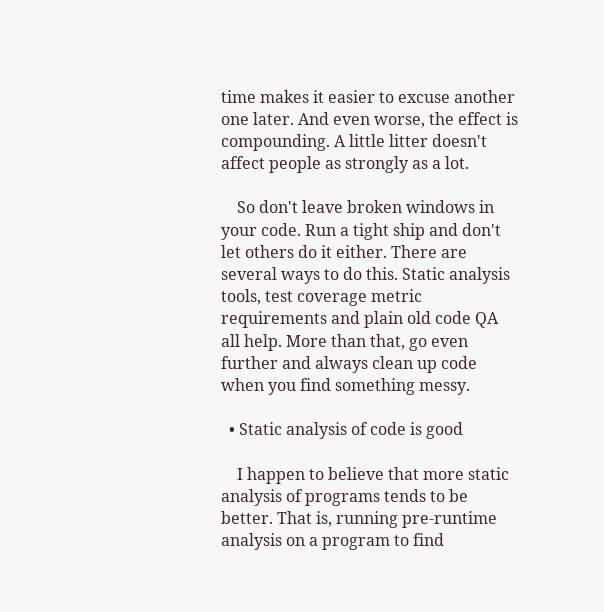time makes it easier to excuse another one later. And even worse, the effect is compounding. A little litter doesn't affect people as strongly as a lot.

    So don't leave broken windows in your code. Run a tight ship and don't let others do it either. There are several ways to do this. Static analysis tools, test coverage metric requirements and plain old code QA all help. More than that, go even further and always clean up code when you find something messy.

  • Static analysis of code is good

    I happen to believe that more static analysis of programs tends to be better. That is, running pre-runtime analysis on a program to find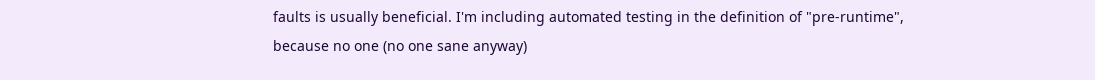faults is usually beneficial. I'm including automated testing in the definition of "pre-runtime", because no one (no one sane anyway)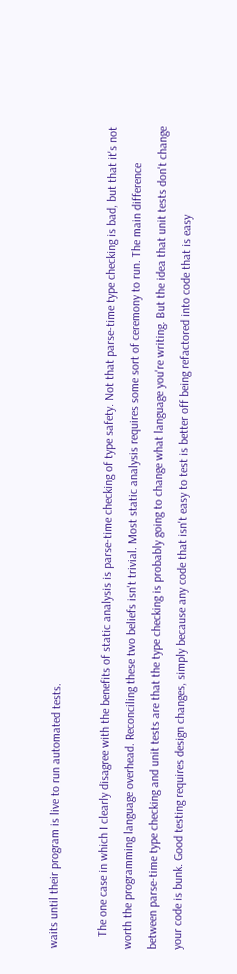waits until their program is live to run automated tests.

    The one case in which I clearly disagree with the benefits of static analysis is parse-time checking of type safety. Not that parse-time type checking is bad, but that it's not worth the programming language overhead. Reconciling these two beliefs isn't trivial. Most static analysis requires some sort of ceremony to run. The main difference between parse-time type checking and unit tests are that the type checking is probably going to change what language you're writing. But the idea that unit tests don't change your code is bunk. Good testing requires design changes, simply because any code that isn't easy to test is better off being refactored into code that is easy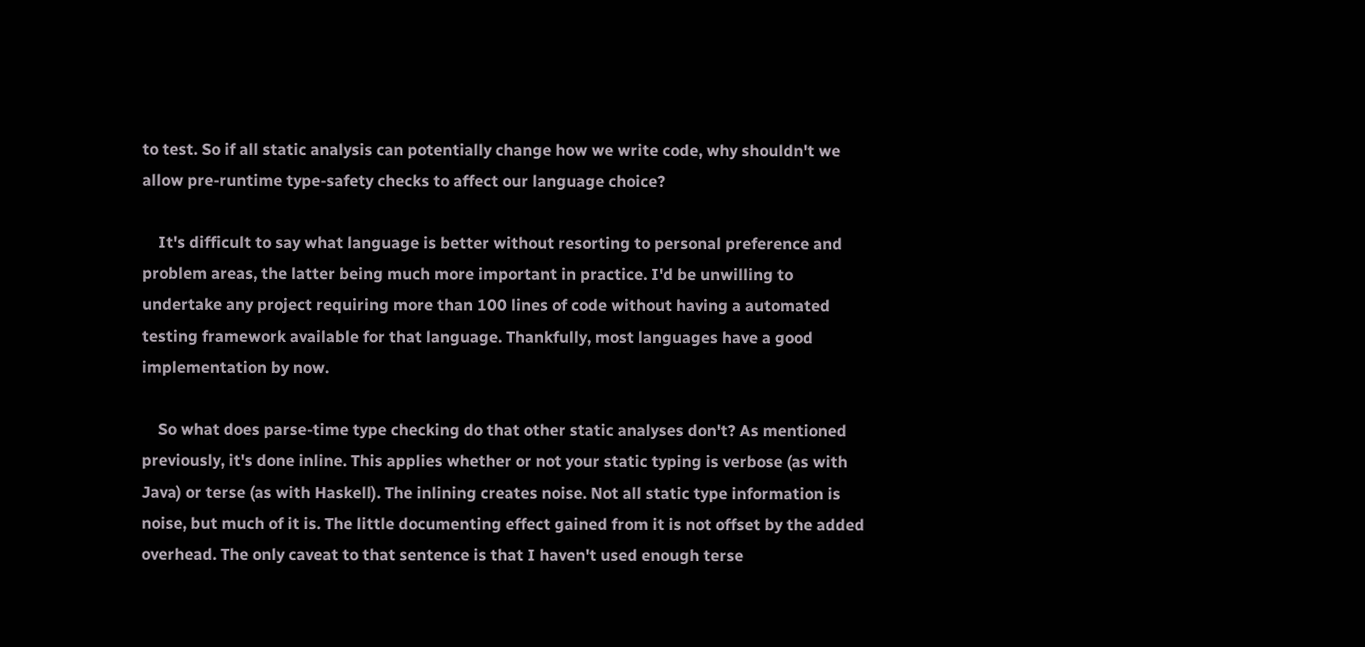to test. So if all static analysis can potentially change how we write code, why shouldn't we allow pre-runtime type-safety checks to affect our language choice?

    It's difficult to say what language is better without resorting to personal preference and problem areas, the latter being much more important in practice. I'd be unwilling to undertake any project requiring more than 100 lines of code without having a automated testing framework available for that language. Thankfully, most languages have a good implementation by now.

    So what does parse-time type checking do that other static analyses don't? As mentioned previously, it's done inline. This applies whether or not your static typing is verbose (as with Java) or terse (as with Haskell). The inlining creates noise. Not all static type information is noise, but much of it is. The little documenting effect gained from it is not offset by the added overhead. The only caveat to that sentence is that I haven't used enough terse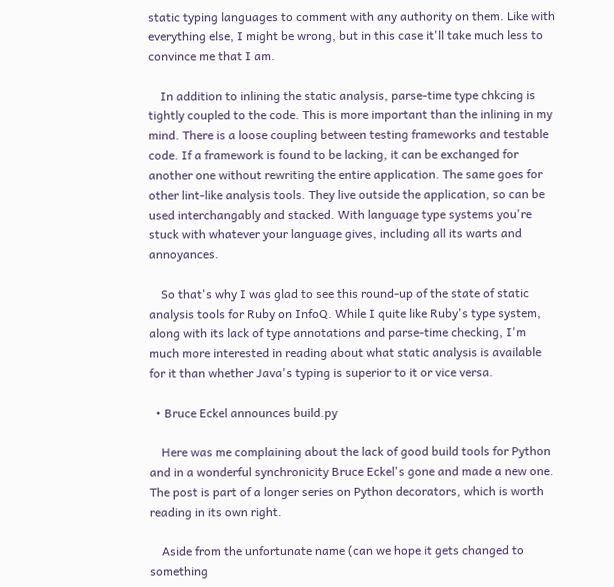static typing languages to comment with any authority on them. Like with everything else, I might be wrong, but in this case it'll take much less to convince me that I am.

    In addition to inlining the static analysis, parse-time type chkcing is tightly coupled to the code. This is more important than the inlining in my mind. There is a loose coupling between testing frameworks and testable code. If a framework is found to be lacking, it can be exchanged for another one without rewriting the entire application. The same goes for other lint-like analysis tools. They live outside the application, so can be used interchangably and stacked. With language type systems you're stuck with whatever your language gives, including all its warts and annoyances.

    So that's why I was glad to see this round-up of the state of static analysis tools for Ruby on InfoQ. While I quite like Ruby's type system, along with its lack of type annotations and parse-time checking, I'm much more interested in reading about what static analysis is available for it than whether Java's typing is superior to it or vice versa.

  • Bruce Eckel announces build.py

    Here was me complaining about the lack of good build tools for Python and in a wonderful synchronicity Bruce Eckel's gone and made a new one. The post is part of a longer series on Python decorators, which is worth reading in its own right.

    Aside from the unfortunate name (can we hope it gets changed to something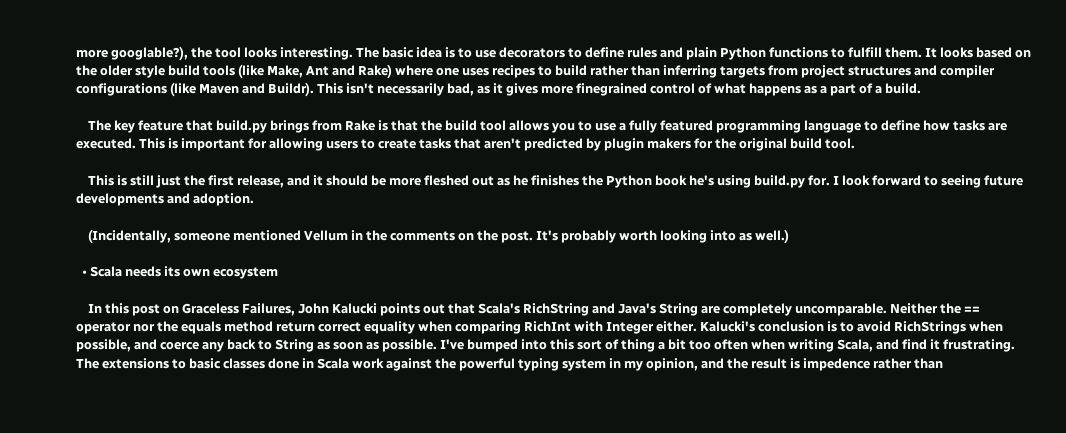more googlable?), the tool looks interesting. The basic idea is to use decorators to define rules and plain Python functions to fulfill them. It looks based on the older style build tools (like Make, Ant and Rake) where one uses recipes to build rather than inferring targets from project structures and compiler configurations (like Maven and Buildr). This isn't necessarily bad, as it gives more finegrained control of what happens as a part of a build.

    The key feature that build.py brings from Rake is that the build tool allows you to use a fully featured programming language to define how tasks are executed. This is important for allowing users to create tasks that aren't predicted by plugin makers for the original build tool.

    This is still just the first release, and it should be more fleshed out as he finishes the Python book he's using build.py for. I look forward to seeing future developments and adoption.

    (Incidentally, someone mentioned Vellum in the comments on the post. It's probably worth looking into as well.)

  • Scala needs its own ecosystem

    In this post on Graceless Failures, John Kalucki points out that Scala's RichString and Java's String are completely uncomparable. Neither the == operator nor the equals method return correct equality when comparing RichInt with Integer either. Kalucki's conclusion is to avoid RichStrings when possible, and coerce any back to String as soon as possible. I've bumped into this sort of thing a bit too often when writing Scala, and find it frustrating. The extensions to basic classes done in Scala work against the powerful typing system in my opinion, and the result is impedence rather than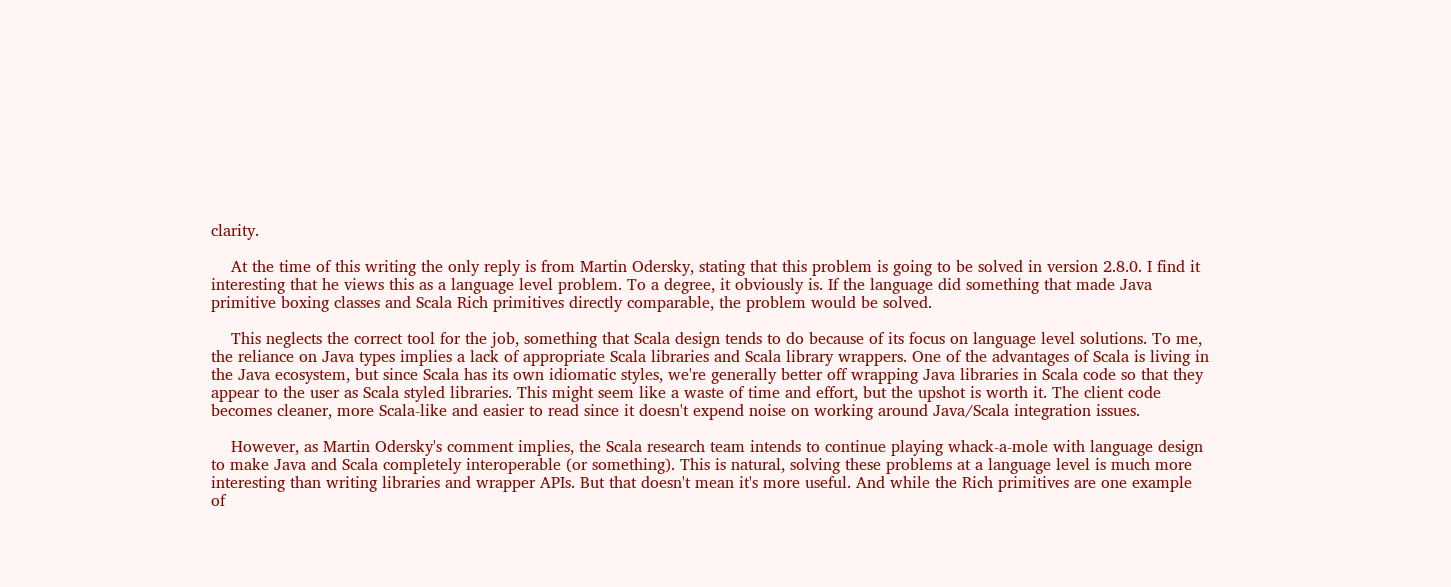clarity.

    At the time of this writing the only reply is from Martin Odersky, stating that this problem is going to be solved in version 2.8.0. I find it interesting that he views this as a language level problem. To a degree, it obviously is. If the language did something that made Java primitive boxing classes and Scala Rich primitives directly comparable, the problem would be solved.

    This neglects the correct tool for the job, something that Scala design tends to do because of its focus on language level solutions. To me, the reliance on Java types implies a lack of appropriate Scala libraries and Scala library wrappers. One of the advantages of Scala is living in the Java ecosystem, but since Scala has its own idiomatic styles, we're generally better off wrapping Java libraries in Scala code so that they appear to the user as Scala styled libraries. This might seem like a waste of time and effort, but the upshot is worth it. The client code becomes cleaner, more Scala-like and easier to read since it doesn't expend noise on working around Java/Scala integration issues.

    However, as Martin Odersky's comment implies, the Scala research team intends to continue playing whack-a-mole with language design to make Java and Scala completely interoperable (or something). This is natural, solving these problems at a language level is much more interesting than writing libraries and wrapper APIs. But that doesn't mean it's more useful. And while the Rich primitives are one example of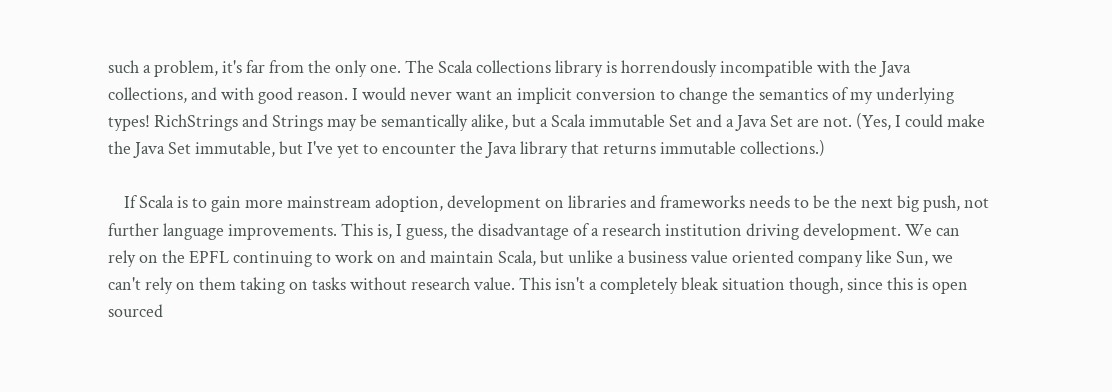such a problem, it's far from the only one. The Scala collections library is horrendously incompatible with the Java collections, and with good reason. I would never want an implicit conversion to change the semantics of my underlying types! RichStrings and Strings may be semantically alike, but a Scala immutable Set and a Java Set are not. (Yes, I could make the Java Set immutable, but I've yet to encounter the Java library that returns immutable collections.)

    If Scala is to gain more mainstream adoption, development on libraries and frameworks needs to be the next big push, not further language improvements. This is, I guess, the disadvantage of a research institution driving development. We can rely on the EPFL continuing to work on and maintain Scala, but unlike a business value oriented company like Sun, we can't rely on them taking on tasks without research value. This isn't a completely bleak situation though, since this is open sourced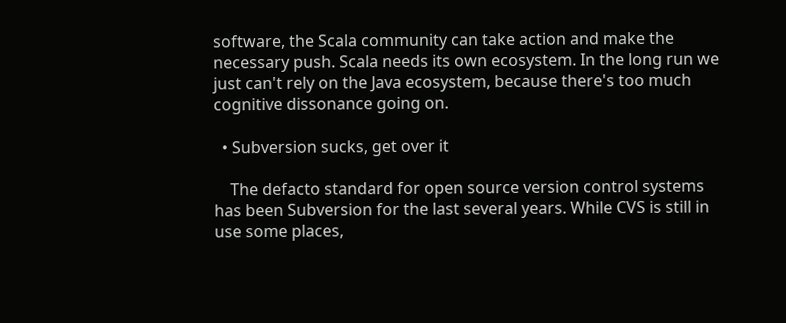software, the Scala community can take action and make the necessary push. Scala needs its own ecosystem. In the long run we just can't rely on the Java ecosystem, because there's too much cognitive dissonance going on.

  • Subversion sucks, get over it

    The defacto standard for open source version control systems has been Subversion for the last several years. While CVS is still in use some places,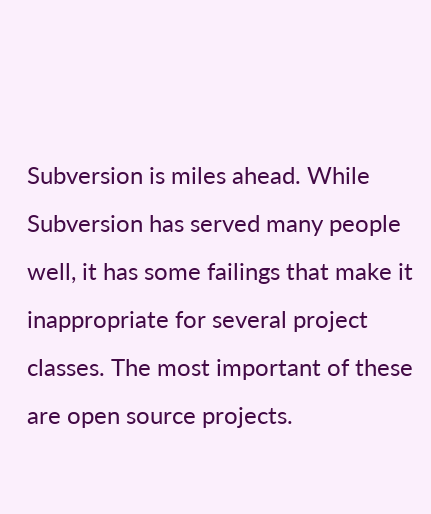Subversion is miles ahead. While Subversion has served many people well, it has some failings that make it inappropriate for several project classes. The most important of these are open source projects.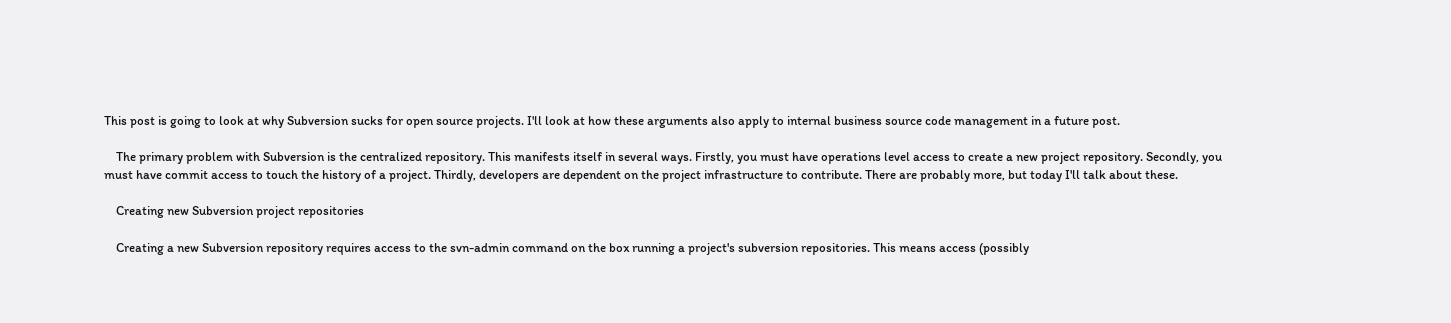This post is going to look at why Subversion sucks for open source projects. I'll look at how these arguments also apply to internal business source code management in a future post.

    The primary problem with Subversion is the centralized repository. This manifests itself in several ways. Firstly, you must have operations level access to create a new project repository. Secondly, you must have commit access to touch the history of a project. Thirdly, developers are dependent on the project infrastructure to contribute. There are probably more, but today I'll talk about these.

    Creating new Subversion project repositories

    Creating a new Subversion repository requires access to the svn-admin command on the box running a project's subversion repositories. This means access (possibly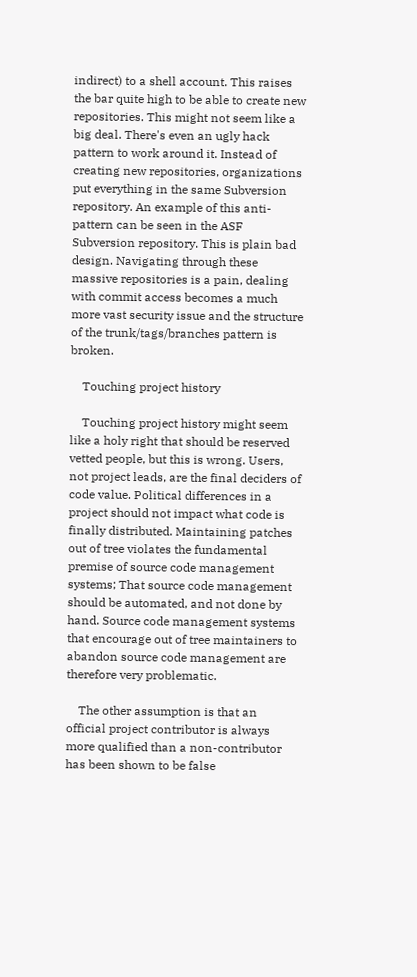indirect) to a shell account. This raises the bar quite high to be able to create new repositories. This might not seem like a big deal. There's even an ugly hack pattern to work around it. Instead of creating new repositories, organizations put everything in the same Subversion repository. An example of this anti-pattern can be seen in the ASF Subversion repository. This is plain bad design. Navigating through these massive repositories is a pain, dealing with commit access becomes a much more vast security issue and the structure of the trunk/tags/branches pattern is broken.

    Touching project history

    Touching project history might seem like a holy right that should be reserved vetted people, but this is wrong. Users, not project leads, are the final deciders of code value. Political differences in a project should not impact what code is finally distributed. Maintaining patches out of tree violates the fundamental premise of source code management systems; That source code management should be automated, and not done by hand. Source code management systems that encourage out of tree maintainers to abandon source code management are therefore very problematic.

    The other assumption is that an official project contributor is always more qualified than a non-contributor has been shown to be false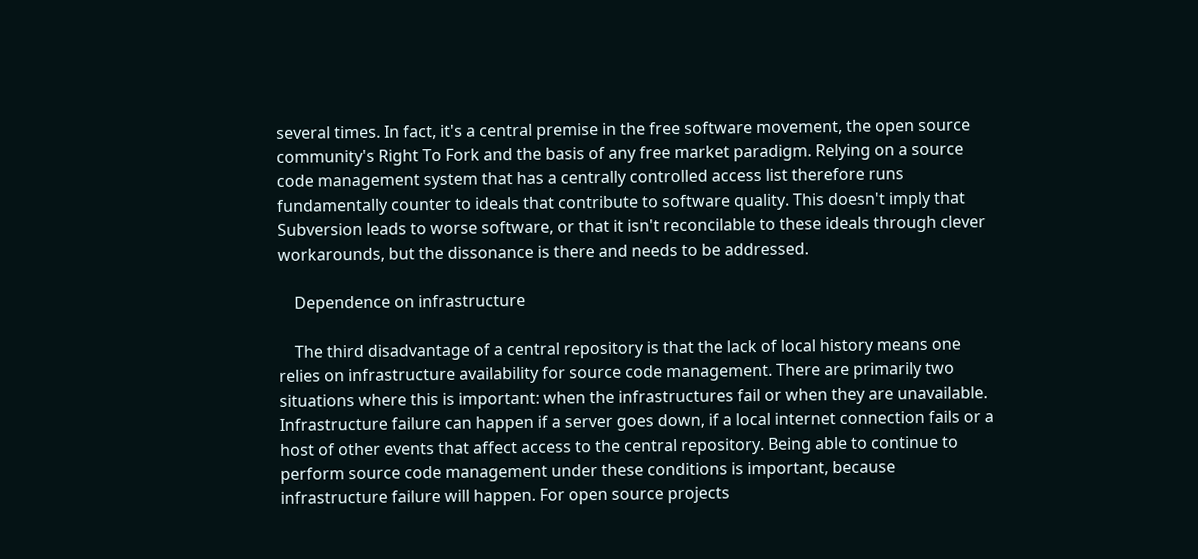several times. In fact, it's a central premise in the free software movement, the open source community's Right To Fork and the basis of any free market paradigm. Relying on a source code management system that has a centrally controlled access list therefore runs fundamentally counter to ideals that contribute to software quality. This doesn't imply that Subversion leads to worse software, or that it isn't reconcilable to these ideals through clever workarounds, but the dissonance is there and needs to be addressed.

    Dependence on infrastructure

    The third disadvantage of a central repository is that the lack of local history means one relies on infrastructure availability for source code management. There are primarily two situations where this is important: when the infrastructures fail or when they are unavailable. Infrastructure failure can happen if a server goes down, if a local internet connection fails or a host of other events that affect access to the central repository. Being able to continue to perform source code management under these conditions is important, because infrastructure failure will happen. For open source projects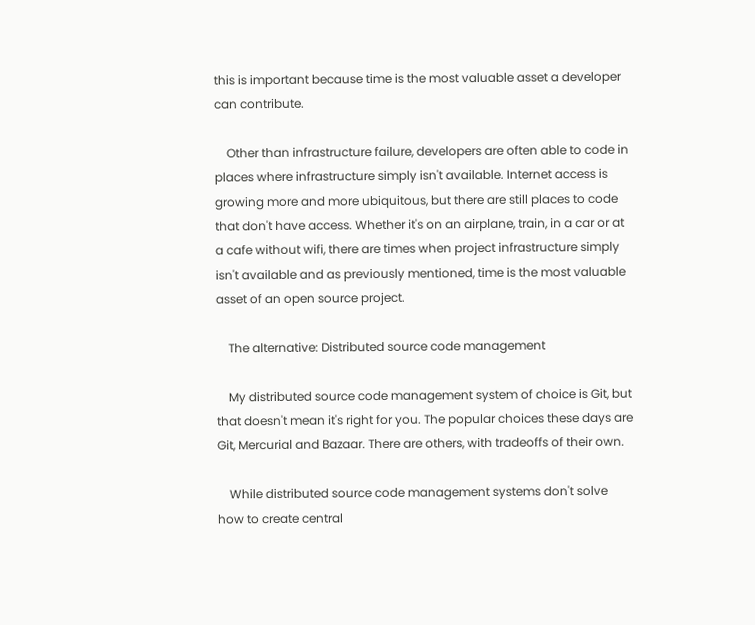this is important because time is the most valuable asset a developer can contribute.

    Other than infrastructure failure, developers are often able to code in places where infrastructure simply isn't available. Internet access is growing more and more ubiquitous, but there are still places to code that don't have access. Whether it's on an airplane, train, in a car or at a cafe without wifi, there are times when project infrastructure simply isn't available and as previously mentioned, time is the most valuable asset of an open source project.

    The alternative: Distributed source code management

    My distributed source code management system of choice is Git, but that doesn't mean it's right for you. The popular choices these days are Git, Mercurial and Bazaar. There are others, with tradeoffs of their own.

    While distributed source code management systems don't solve how to create central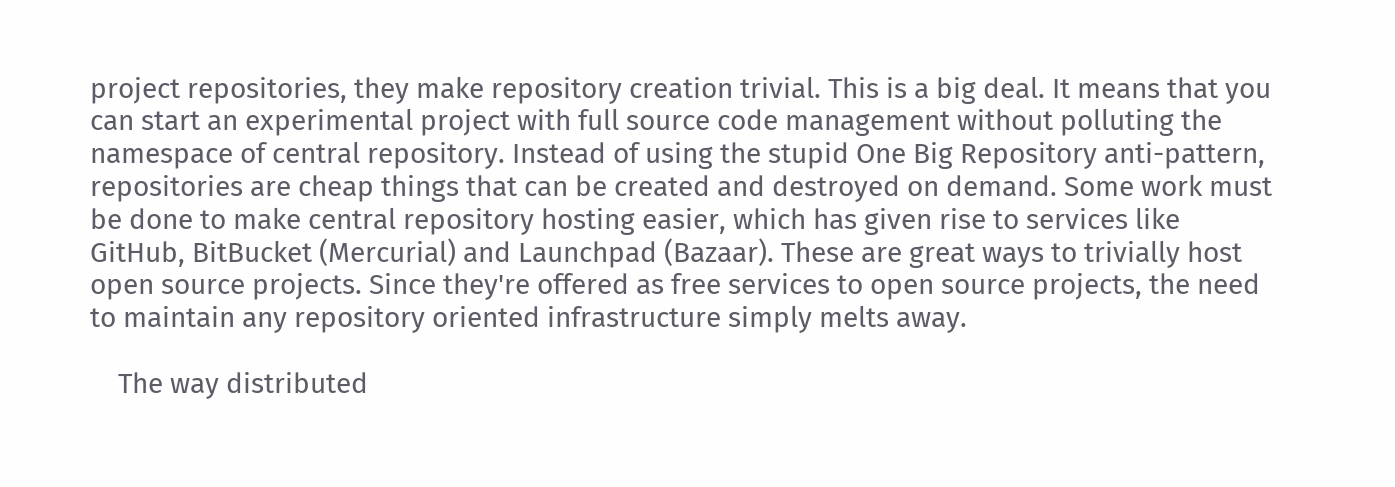project repositories, they make repository creation trivial. This is a big deal. It means that you can start an experimental project with full source code management without polluting the namespace of central repository. Instead of using the stupid One Big Repository anti-pattern, repositories are cheap things that can be created and destroyed on demand. Some work must be done to make central repository hosting easier, which has given rise to services like GitHub, BitBucket (Mercurial) and Launchpad (Bazaar). These are great ways to trivially host open source projects. Since they're offered as free services to open source projects, the need to maintain any repository oriented infrastructure simply melts away.

    The way distributed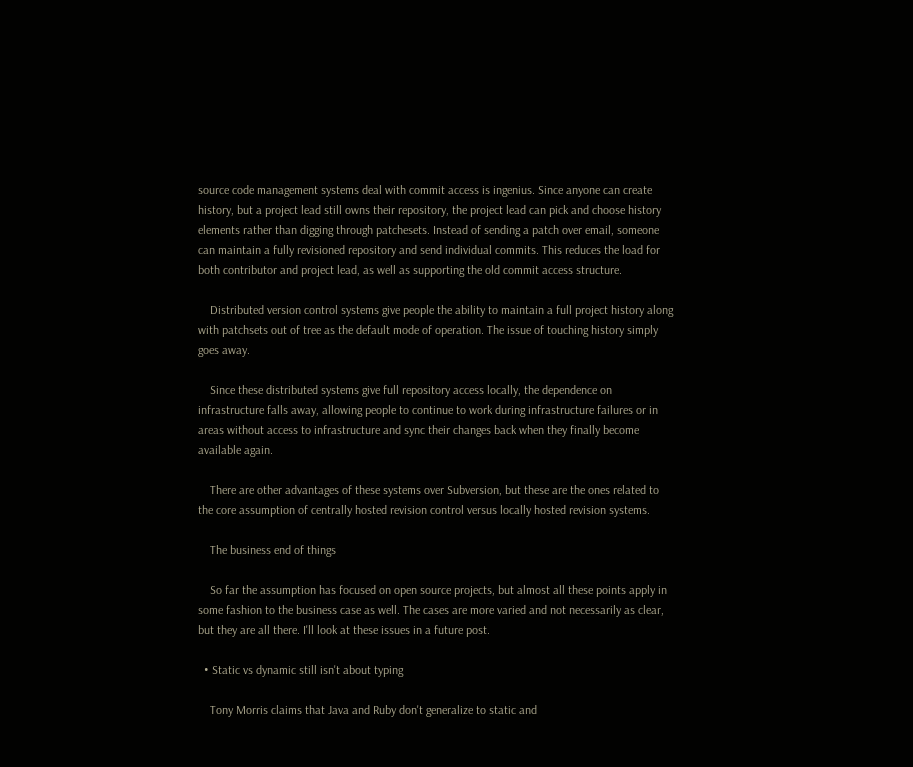source code management systems deal with commit access is ingenius. Since anyone can create history, but a project lead still owns their repository, the project lead can pick and choose history elements rather than digging through patchesets. Instead of sending a patch over email, someone can maintain a fully revisioned repository and send individual commits. This reduces the load for both contributor and project lead, as well as supporting the old commit access structure.

    Distributed version control systems give people the ability to maintain a full project history along with patchsets out of tree as the default mode of operation. The issue of touching history simply goes away.

    Since these distributed systems give full repository access locally, the dependence on infrastructure falls away, allowing people to continue to work during infrastructure failures or in areas without access to infrastructure and sync their changes back when they finally become available again.

    There are other advantages of these systems over Subversion, but these are the ones related to the core assumption of centrally hosted revision control versus locally hosted revision systems.

    The business end of things

    So far the assumption has focused on open source projects, but almost all these points apply in some fashion to the business case as well. The cases are more varied and not necessarily as clear, but they are all there. I'll look at these issues in a future post.

  • Static vs dynamic still isn't about typing

    Tony Morris claims that Java and Ruby don't generalize to static and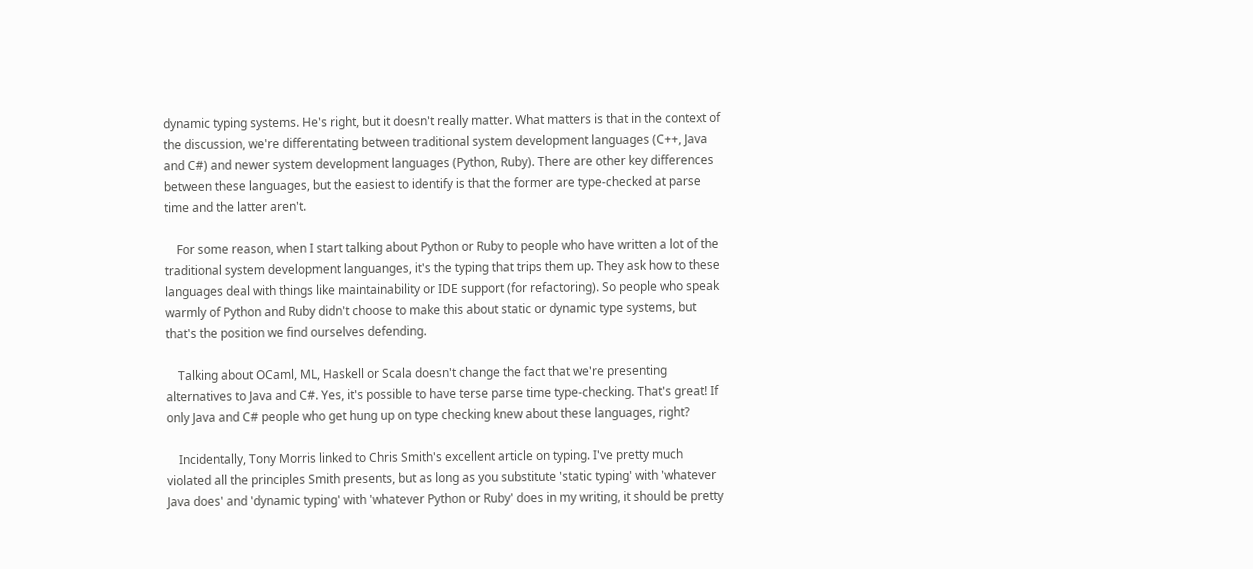dynamic typing systems. He's right, but it doesn't really matter. What matters is that in the context of the discussion, we're differentating between traditional system development languages (C++, Java and C#) and newer system development languages (Python, Ruby). There are other key differences between these languages, but the easiest to identify is that the former are type-checked at parse time and the latter aren't.

    For some reason, when I start talking about Python or Ruby to people who have written a lot of the traditional system development languanges, it's the typing that trips them up. They ask how to these languages deal with things like maintainability or IDE support (for refactoring). So people who speak warmly of Python and Ruby didn't choose to make this about static or dynamic type systems, but that's the position we find ourselves defending.

    Talking about OCaml, ML, Haskell or Scala doesn't change the fact that we're presenting alternatives to Java and C#. Yes, it's possible to have terse parse time type-checking. That's great! If only Java and C# people who get hung up on type checking knew about these languages, right?

    Incidentally, Tony Morris linked to Chris Smith's excellent article on typing. I've pretty much violated all the principles Smith presents, but as long as you substitute 'static typing' with 'whatever Java does' and 'dynamic typing' with 'whatever Python or Ruby' does in my writing, it should be pretty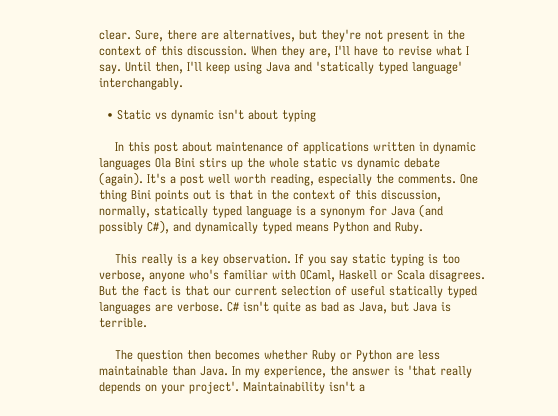clear. Sure, there are alternatives, but they're not present in the context of this discussion. When they are, I'll have to revise what I say. Until then, I'll keep using Java and 'statically typed language' interchangably.

  • Static vs dynamic isn't about typing

    In this post about maintenance of applications written in dynamic languages Ola Bini stirs up the whole static vs dynamic debate (again). It's a post well worth reading, especially the comments. One thing Bini points out is that in the context of this discussion, normally, statically typed language is a synonym for Java (and possibly C#), and dynamically typed means Python and Ruby.

    This really is a key observation. If you say static typing is too verbose, anyone who's familiar with OCaml, Haskell or Scala disagrees. But the fact is that our current selection of useful statically typed languages are verbose. C# isn't quite as bad as Java, but Java is terrible.

    The question then becomes whether Ruby or Python are less maintainable than Java. In my experience, the answer is 'that really depends on your project'. Maintainability isn't a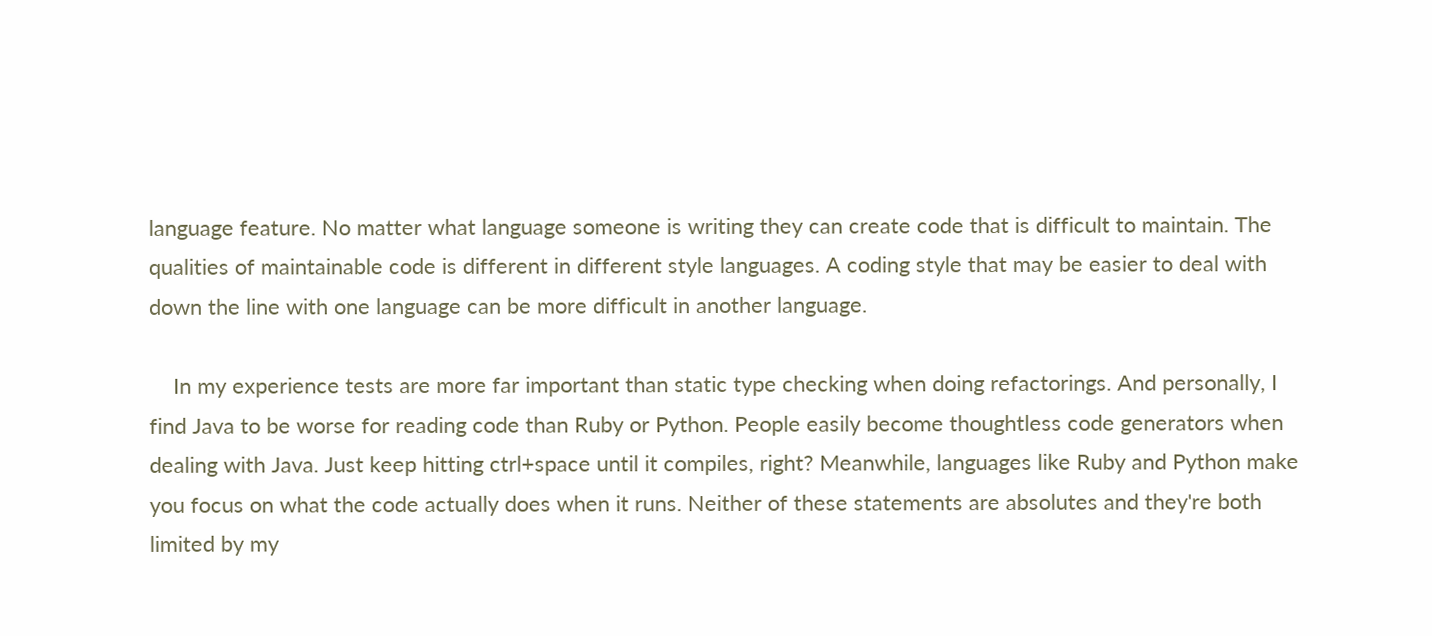language feature. No matter what language someone is writing they can create code that is difficult to maintain. The qualities of maintainable code is different in different style languages. A coding style that may be easier to deal with down the line with one language can be more difficult in another language.

    In my experience tests are more far important than static type checking when doing refactorings. And personally, I find Java to be worse for reading code than Ruby or Python. People easily become thoughtless code generators when dealing with Java. Just keep hitting ctrl+space until it compiles, right? Meanwhile, languages like Ruby and Python make you focus on what the code actually does when it runs. Neither of these statements are absolutes and they're both limited by my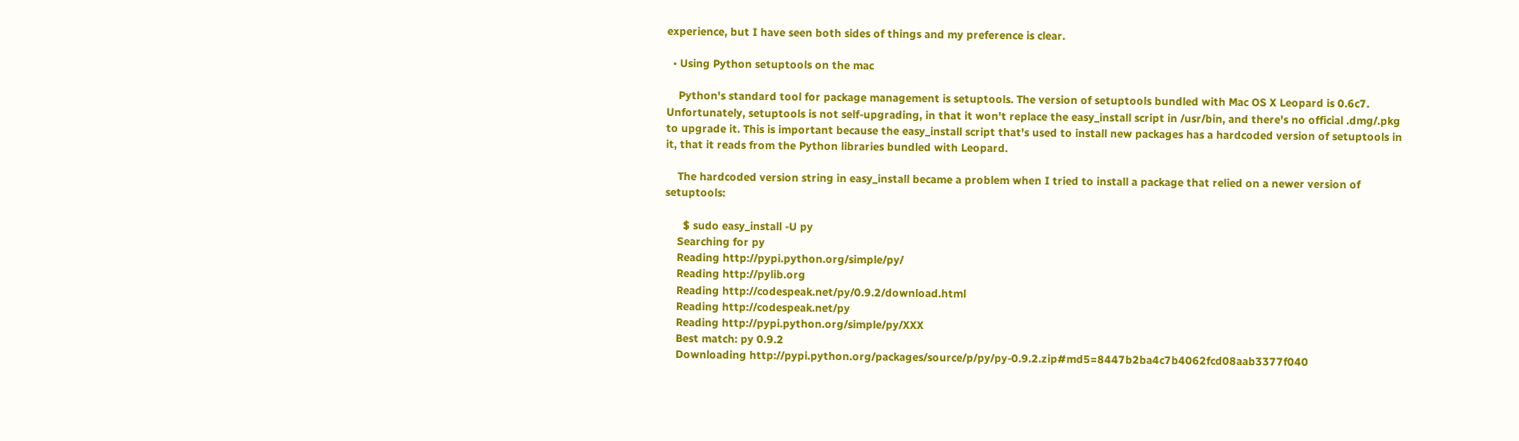experience, but I have seen both sides of things and my preference is clear.

  • Using Python setuptools on the mac

    Python's standard tool for package management is setuptools. The version of setuptools bundled with Mac OS X Leopard is 0.6c7. Unfortunately, setuptools is not self-upgrading, in that it won't replace the easy_install script in /usr/bin, and there's no official .dmg/.pkg to upgrade it. This is important because the easy_install script that's used to install new packages has a hardcoded version of setuptools in it, that it reads from the Python libraries bundled with Leopard.

    The hardcoded version string in easy_install became a problem when I tried to install a package that relied on a newer version of setuptools:

      $ sudo easy_install -U py
    Searching for py
    Reading http://pypi.python.org/simple/py/
    Reading http://pylib.org
    Reading http://codespeak.net/py/0.9.2/download.html
    Reading http://codespeak.net/py
    Reading http://pypi.python.org/simple/py/XXX
    Best match: py 0.9.2
    Downloading http://pypi.python.org/packages/source/p/py/py-0.9.2.zip#md5=8447b2ba4c7b4062fcd08aab3377f040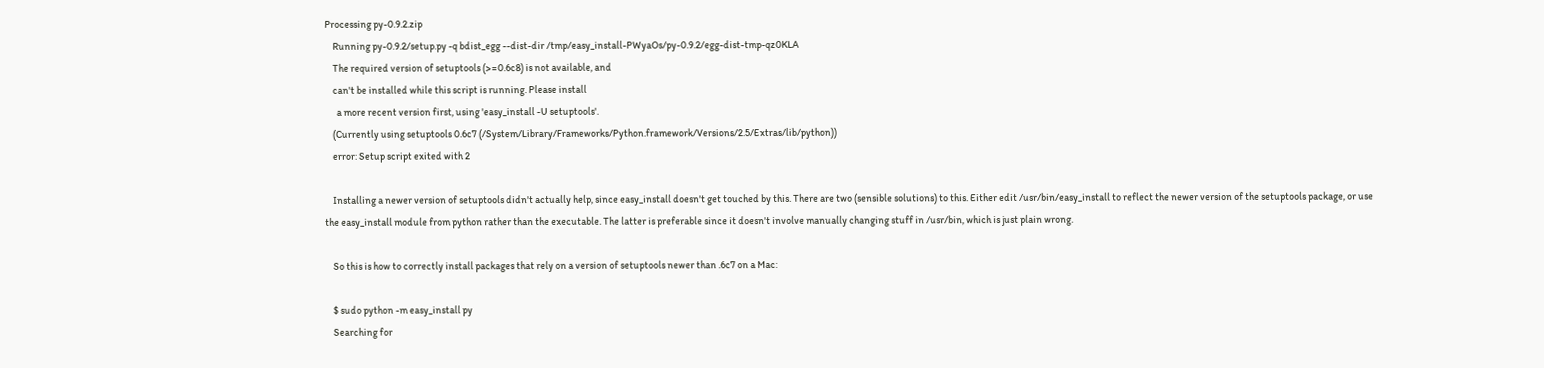Processing py-0.9.2.zip
    Running py-0.9.2/setup.py -q bdist_egg --dist-dir /tmp/easy_install-PWyaOs/py-0.9.2/egg-dist-tmp-qz0KLA
    The required version of setuptools (>=0.6c8) is not available, and
    can't be installed while this script is running. Please install
      a more recent version first, using 'easy_install -U setuptools'.
    (Currently using setuptools 0.6c7 (/System/Library/Frameworks/Python.framework/Versions/2.5/Extras/lib/python))
    error: Setup script exited with 2

    Installing a newer version of setuptools didn't actually help, since easy_install doesn't get touched by this. There are two (sensible solutions) to this. Either edit /usr/bin/easy_install to reflect the newer version of the setuptools package, or use the easy_install module from python rather than the executable. The latter is preferable since it doesn't involve manually changing stuff in /usr/bin, which is just plain wrong.

    So this is how to correctly install packages that rely on a version of setuptools newer than .6c7 on a Mac:

    $ sudo python -m easy_install py
    Searching for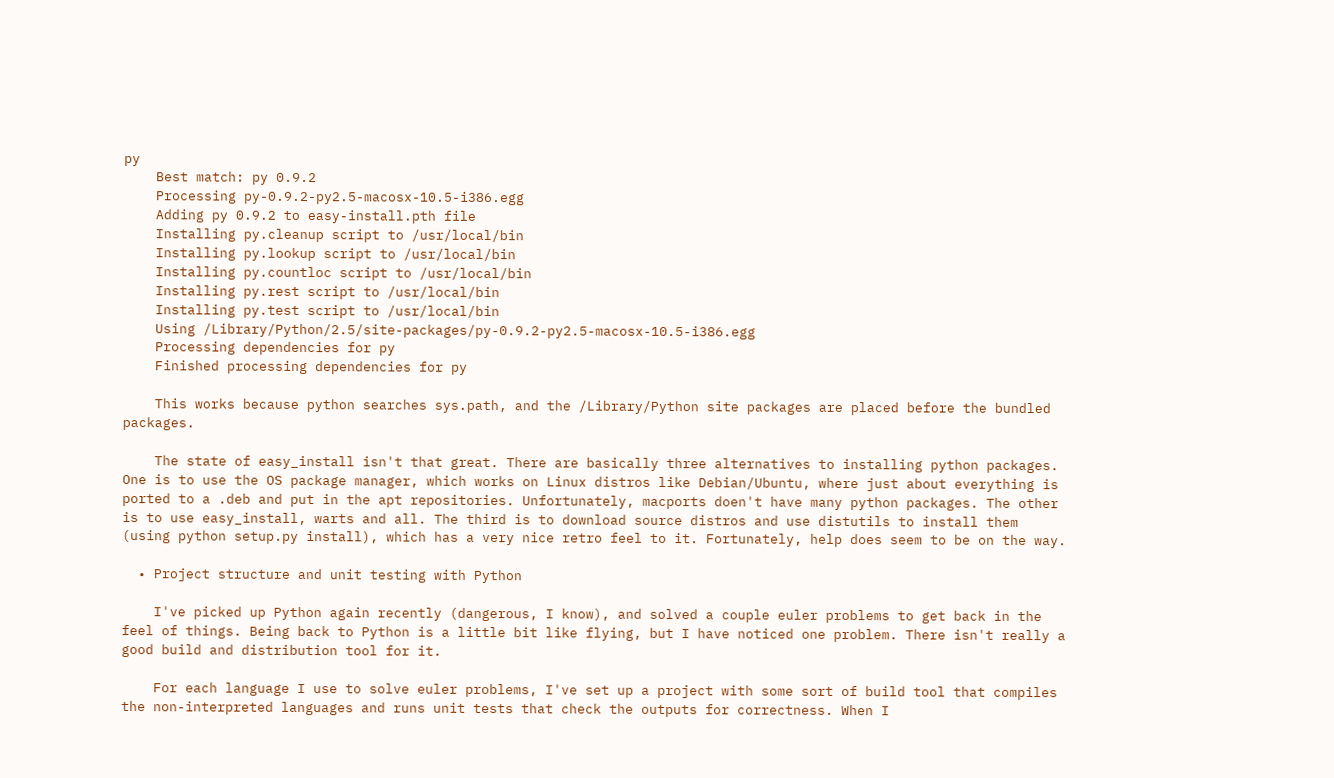py
    Best match: py 0.9.2
    Processing py-0.9.2-py2.5-macosx-10.5-i386.egg
    Adding py 0.9.2 to easy-install.pth file
    Installing py.cleanup script to /usr/local/bin
    Installing py.lookup script to /usr/local/bin
    Installing py.countloc script to /usr/local/bin
    Installing py.rest script to /usr/local/bin
    Installing py.test script to /usr/local/bin
    Using /Library/Python/2.5/site-packages/py-0.9.2-py2.5-macosx-10.5-i386.egg
    Processing dependencies for py
    Finished processing dependencies for py

    This works because python searches sys.path, and the /Library/Python site packages are placed before the bundled packages.

    The state of easy_install isn't that great. There are basically three alternatives to installing python packages. One is to use the OS package manager, which works on Linux distros like Debian/Ubuntu, where just about everything is ported to a .deb and put in the apt repositories. Unfortunately, macports doen't have many python packages. The other is to use easy_install, warts and all. The third is to download source distros and use distutils to install them (using python setup.py install), which has a very nice retro feel to it. Fortunately, help does seem to be on the way.

  • Project structure and unit testing with Python

    I've picked up Python again recently (dangerous, I know), and solved a couple euler problems to get back in the feel of things. Being back to Python is a little bit like flying, but I have noticed one problem. There isn't really a good build and distribution tool for it.

    For each language I use to solve euler problems, I've set up a project with some sort of build tool that compiles the non-interpreted languages and runs unit tests that check the outputs for correctness. When I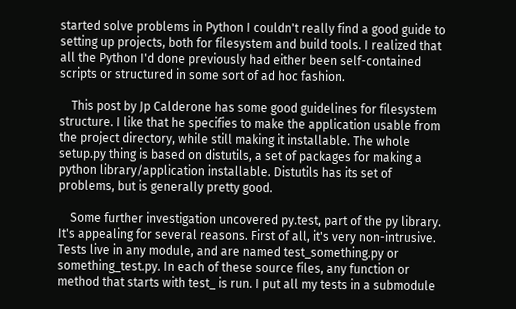started solve problems in Python I couldn't really find a good guide to setting up projects, both for filesystem and build tools. I realized that all the Python I'd done previously had either been self-contained scripts or structured in some sort of ad hoc fashion.

    This post by Jp Calderone has some good guidelines for filesystem structure. I like that he specifies to make the application usable from the project directory, while still making it installable. The whole setup.py thing is based on distutils, a set of packages for making a python library/application installable. Distutils has its set of problems, but is generally pretty good.

    Some further investigation uncovered py.test, part of the py library. It's appealing for several reasons. First of all, it's very non-intrusive. Tests live in any module, and are named test_something.py or something_test.py. In each of these source files, any function or method that starts with test_ is run. I put all my tests in a submodule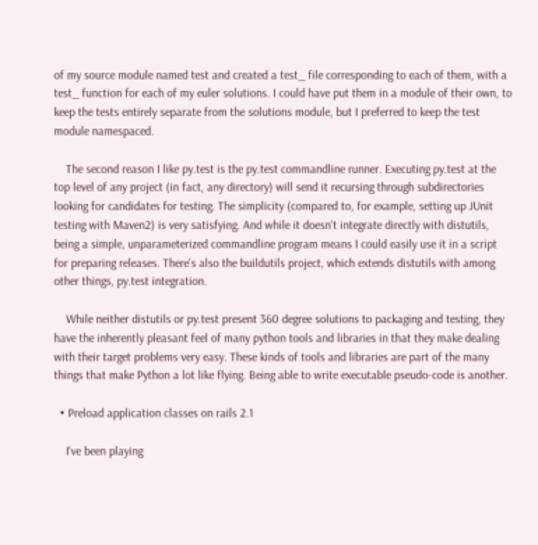of my source module named test and created a test_ file corresponding to each of them, with a test_ function for each of my euler solutions. I could have put them in a module of their own, to keep the tests entirely separate from the solutions module, but I preferred to keep the test module namespaced.

    The second reason I like py.test is the py.test commandline runner. Executing py.test at the top level of any project (in fact, any directory) will send it recursing through subdirectories looking for candidates for testing. The simplicity (compared to, for example, setting up JUnit testing with Maven2) is very satisfying. And while it doesn't integrate directly with distutils, being a simple, unparameterized commandline program means I could easily use it in a script for preparing releases. There's also the buildutils project, which extends distutils with among other things, py.test integration.

    While neither distutils or py.test present 360 degree solutions to packaging and testing, they have the inherently pleasant feel of many python tools and libraries in that they make dealing with their target problems very easy. These kinds of tools and libraries are part of the many things that make Python a lot like flying. Being able to write executable pseudo-code is another.

  • Preload application classes on rails 2.1

    I've been playing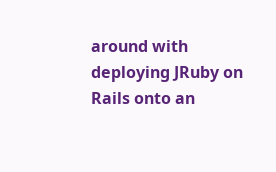around with deploying JRuby on Rails onto an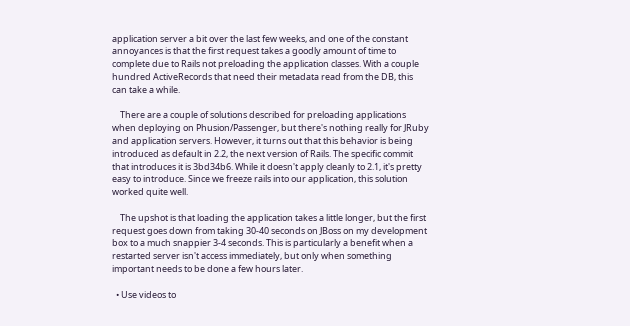application server a bit over the last few weeks, and one of the constant annoyances is that the first request takes a goodly amount of time to complete due to Rails not preloading the application classes. With a couple hundred ActiveRecords that need their metadata read from the DB, this can take a while.

    There are a couple of solutions described for preloading applications when deploying on Phusion/Passenger, but there's nothing really for JRuby and application servers. However, it turns out that this behavior is being introduced as default in 2.2, the next version of Rails. The specific commit that introduces it is 3bd34b6. While it doesn't apply cleanly to 2.1, it's pretty easy to introduce. Since we freeze rails into our application, this solution worked quite well.

    The upshot is that loading the application takes a little longer, but the first request goes down from taking 30-40 seconds on JBoss on my development box to a much snappier 3-4 seconds. This is particularly a benefit when a restarted server isn't access immediately, but only when something important needs to be done a few hours later.

  • Use videos to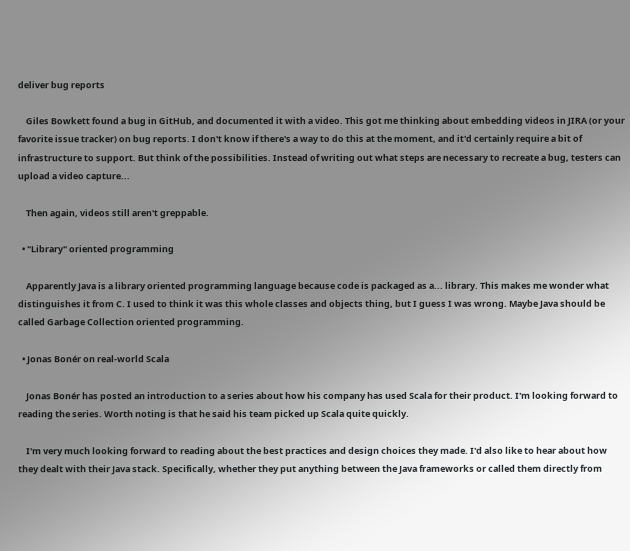deliver bug reports

    Giles Bowkett found a bug in GitHub, and documented it with a video. This got me thinking about embedding videos in JIRA (or your favorite issue tracker) on bug reports. I don't know if there's a way to do this at the moment, and it'd certainly require a bit of infrastructure to support. But think of the possibilities. Instead of writing out what steps are necessary to recreate a bug, testers can upload a video capture...

    Then again, videos still aren't greppable.

  • "Library" oriented programming

    Apparently Java is a library oriented programming language because code is packaged as a... library. This makes me wonder what distinguishes it from C. I used to think it was this whole classes and objects thing, but I guess I was wrong. Maybe Java should be called Garbage Collection oriented programming.

  • Jonas Bonér on real-world Scala

    Jonas Bonér has posted an introduction to a series about how his company has used Scala for their product. I'm looking forward to reading the series. Worth noting is that he said his team picked up Scala quite quickly.

    I'm very much looking forward to reading about the best practices and design choices they made. I'd also like to hear about how they dealt with their Java stack. Specifically, whether they put anything between the Java frameworks or called them directly from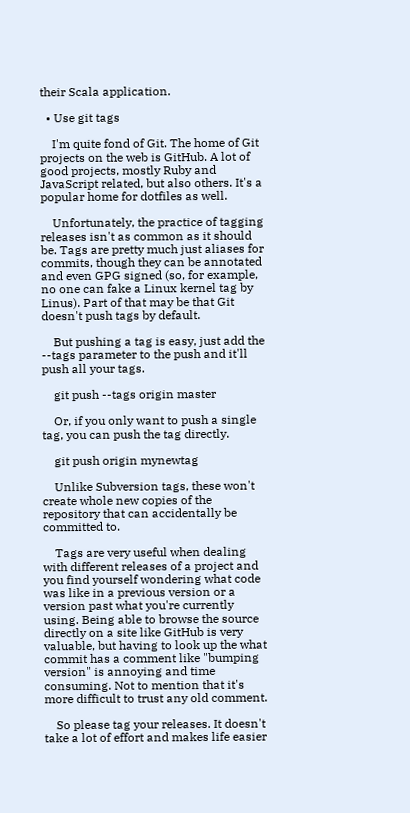their Scala application.

  • Use git tags

    I'm quite fond of Git. The home of Git projects on the web is GitHub. A lot of good projects, mostly Ruby and JavaScript related, but also others. It's a popular home for dotfiles as well.

    Unfortunately, the practice of tagging releases isn't as common as it should be. Tags are pretty much just aliases for commits, though they can be annotated and even GPG signed (so, for example, no one can fake a Linux kernel tag by Linus). Part of that may be that Git doesn't push tags by default.

    But pushing a tag is easy, just add the --tags parameter to the push and it'll push all your tags.

    git push --tags origin master

    Or, if you only want to push a single tag, you can push the tag directly.

    git push origin mynewtag

    Unlike Subversion tags, these won't create whole new copies of the repository that can accidentally be committed to.

    Tags are very useful when dealing with different releases of a project and you find yourself wondering what code was like in a previous version or a version past what you're currently using. Being able to browse the source directly on a site like GitHub is very valuable, but having to look up the what commit has a comment like "bumping version" is annoying and time consuming. Not to mention that it's more difficult to trust any old comment.

    So please tag your releases. It doesn't take a lot of effort and makes life easier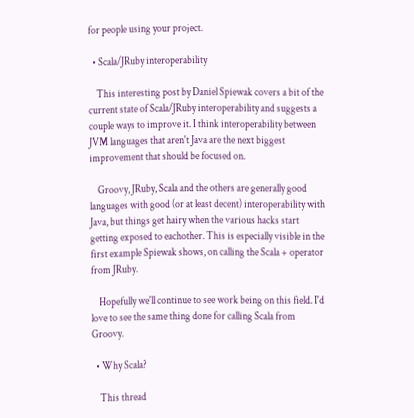for people using your project.

  • Scala/JRuby interoperability

    This interesting post by Daniel Spiewak covers a bit of the current state of Scala/JRuby interoperability and suggests a couple ways to improve it. I think interoperability between JVM languages that aren't Java are the next biggest improvement that should be focused on.

    Groovy, JRuby, Scala and the others are generally good languages with good (or at least decent) interoperability with Java, but things get hairy when the various hacks start getting exposed to eachother. This is especially visible in the first example Spiewak shows, on calling the Scala + operator from JRuby.

    Hopefully we'll continue to see work being on this field. I'd love to see the same thing done for calling Scala from Groovy.

  • Why Scala?

    This thread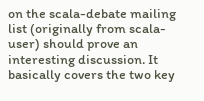on the scala-debate mailing list (originally from scala-user) should prove an interesting discussion. It basically covers the two key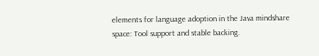elements for language adoption in the Java mindshare space: Tool support and stable backing.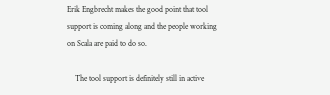Erik Engbrecht makes the good point that tool support is coming along and the people working on Scala are paid to do so.

    The tool support is definitely still in active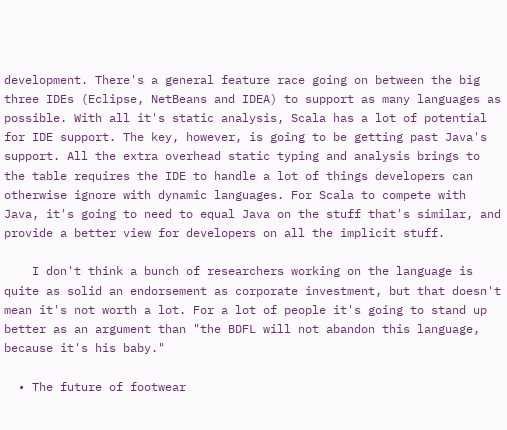development. There's a general feature race going on between the big three IDEs (Eclipse, NetBeans and IDEA) to support as many languages as possible. With all it's static analysis, Scala has a lot of potential for IDE support. The key, however, is going to be getting past Java's support. All the extra overhead static typing and analysis brings to the table requires the IDE to handle a lot of things developers can otherwise ignore with dynamic languages. For Scala to compete with Java, it's going to need to equal Java on the stuff that's similar, and provide a better view for developers on all the implicit stuff.

    I don't think a bunch of researchers working on the language is quite as solid an endorsement as corporate investment, but that doesn't mean it's not worth a lot. For a lot of people it's going to stand up better as an argument than "the BDFL will not abandon this language, because it's his baby."

  • The future of footwear